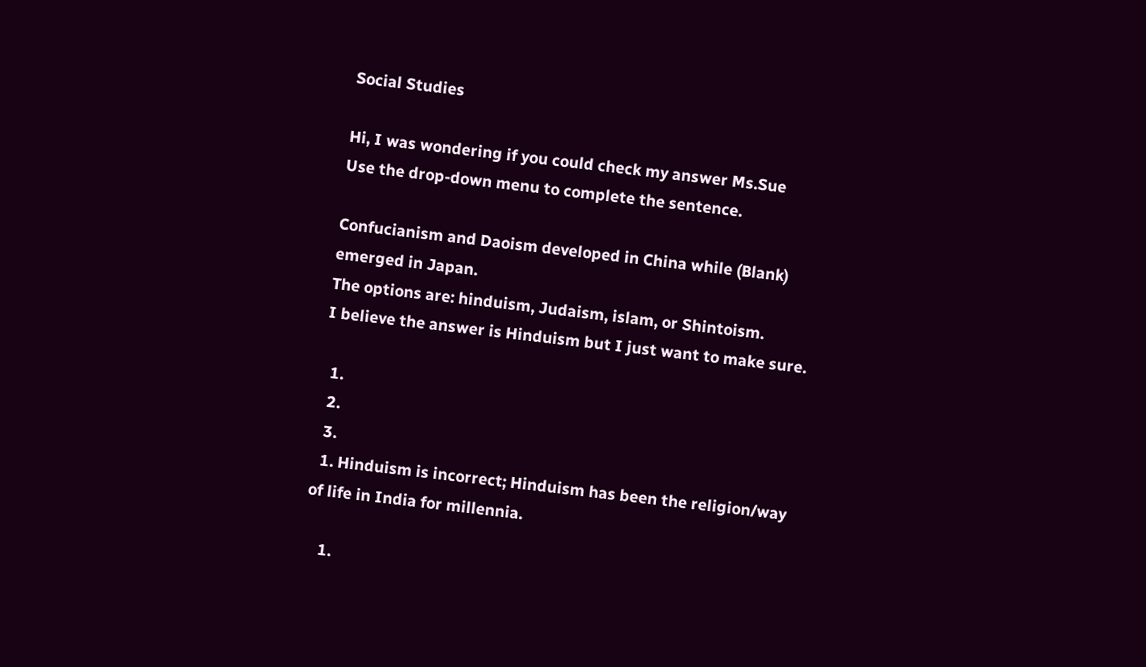Social Studies

Hi, I was wondering if you could check my answer Ms.Sue
Use the drop-down menu to complete the sentence.

Confucianism and Daoism developed in China while (Blank) emerged in Japan.
The options are: hinduism, Judaism, islam, or Shintoism.
I believe the answer is Hinduism but I just want to make sure.

  1.
  2.
  3.
  1. Hinduism is incorrect; Hinduism has been the religion/way of life in India for millennia.

    1.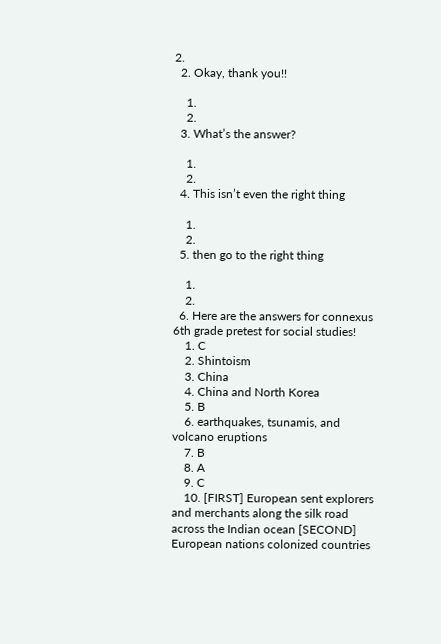2.
  2. Okay, thank you!!

    1.
    2.
  3. What’s the answer?

    1.
    2.
  4. This isn’t even the right thing

    1.
    2.
  5. then go to the right thing

    1.
    2.
  6. Here are the answers for connexus 6th grade pretest for social studies!
    1. C
    2. Shintoism
    3. China
    4. China and North Korea
    5. B
    6. earthquakes, tsunamis, and volcano eruptions
    7. B
    8. A
    9. C
    10. [FIRST] European sent explorers and merchants along the silk road across the Indian ocean [SECOND] European nations colonized countries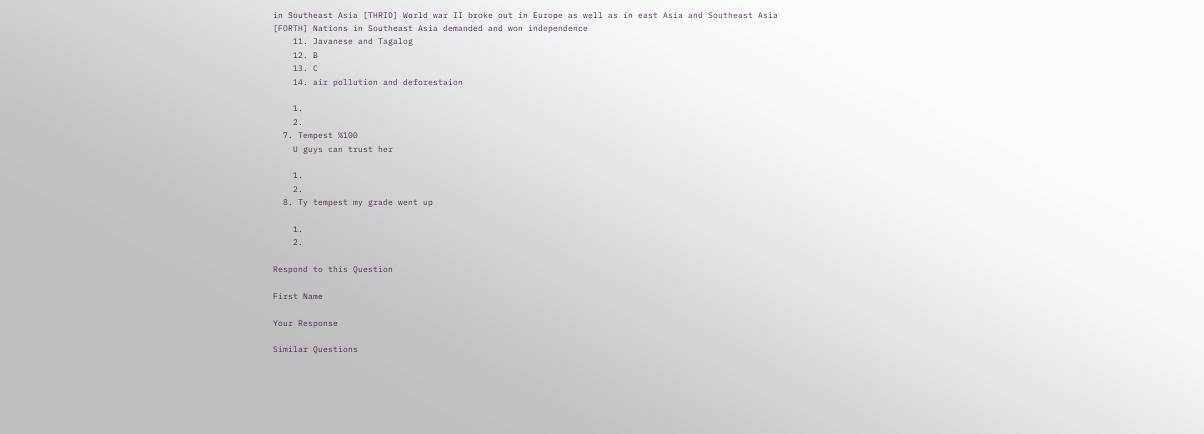in Southeast Asia [THRID] World war II broke out in Europe as well as in east Asia and Southeast Asia [FORTH] Nations in Southeast Asia demanded and won independence
    11. Javanese and Tagalog
    12. B
    13. C
    14. air pollution and deforestaion

    1.
    2.
  7. Tempest %100
    U guys can trust her

    1.
    2.
  8. Ty tempest my grade went up

    1.
    2.

Respond to this Question

First Name

Your Response

Similar Questions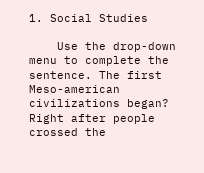1. Social Studies

    Use the drop-down menu to complete the sentence. The first Meso-american civilizations began? Right after people crossed the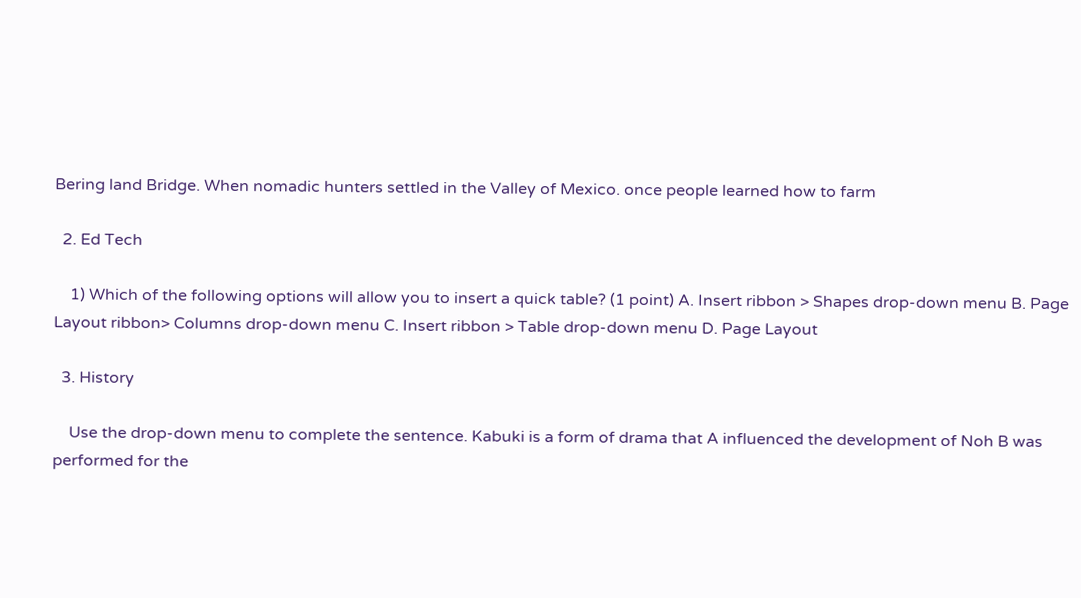Bering land Bridge. When nomadic hunters settled in the Valley of Mexico. once people learned how to farm

  2. Ed Tech

    1) Which of the following options will allow you to insert a quick table? (1 point) A. Insert ribbon > Shapes drop-down menu B. Page Layout ribbon> Columns drop-down menu C. Insert ribbon > Table drop-down menu D. Page Layout

  3. History

    Use the drop-down menu to complete the sentence. Kabuki is a form of drama that A influenced the development of Noh B was performed for the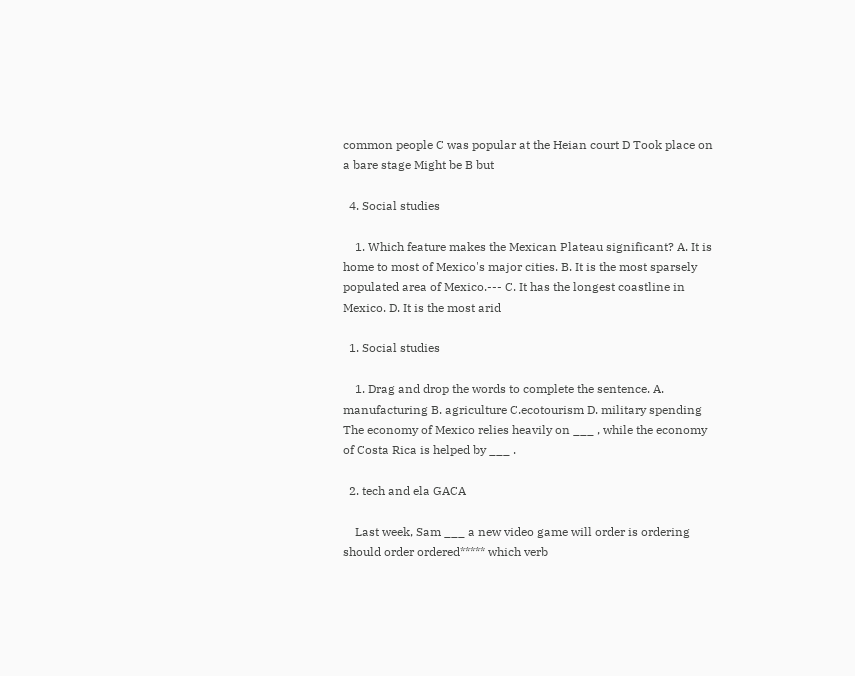common people C was popular at the Heian court D Took place on a bare stage Might be B but

  4. Social studies

    1. Which feature makes the Mexican Plateau significant? A. It is home to most of Mexico's major cities. B. It is the most sparsely populated area of Mexico.--- C. It has the longest coastline in Mexico. D. It is the most arid

  1. Social studies

    1. Drag and drop the words to complete the sentence. A. manufacturing B. agriculture C.ecotourism D. military spending The economy of Mexico relies heavily on ___ , while the economy of Costa Rica is helped by ___ .

  2. tech and ela GACA

    Last week, Sam ___ a new video game will order is ordering should order ordered***** which verb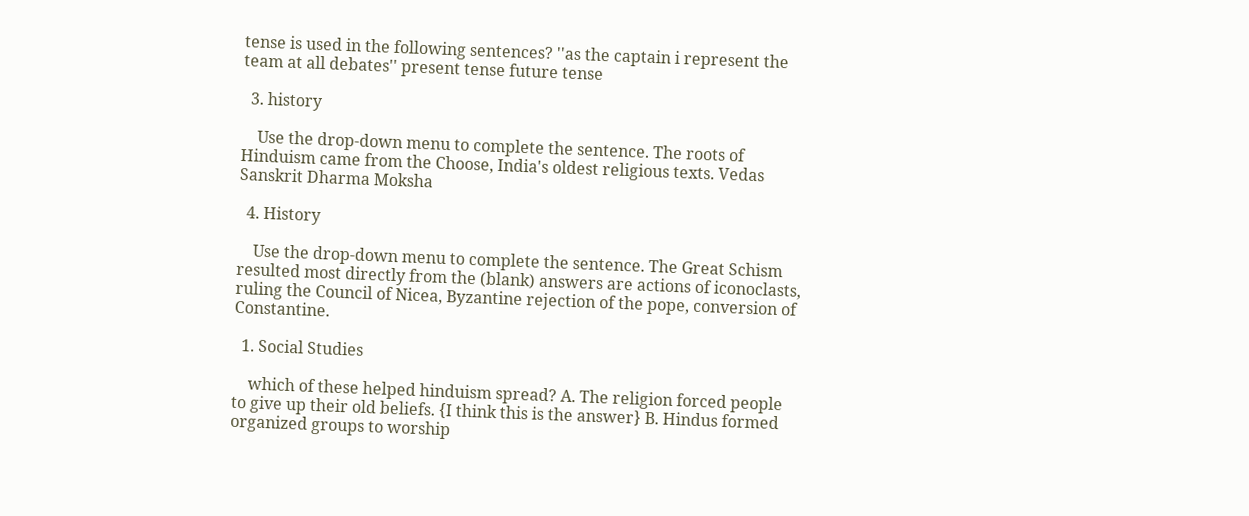tense is used in the following sentences? ''as the captain i represent the team at all debates'' present tense future tense

  3. history

    Use the drop-down menu to complete the sentence. The roots of Hinduism came from the Choose, India's oldest religious texts. Vedas Sanskrit Dharma Moksha

  4. History

    Use the drop-down menu to complete the sentence. The Great Schism resulted most directly from the (blank) answers are actions of iconoclasts, ruling the Council of Nicea, Byzantine rejection of the pope, conversion of Constantine.

  1. Social Studies

    which of these helped hinduism spread? A. The religion forced people to give up their old beliefs. {I think this is the answer} B. Hindus formed organized groups to worship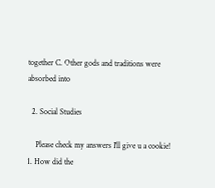together C. Other gods and traditions were absorbed into

  2. Social Studies

    Please check my answers I'll give u a cookie! 1. How did the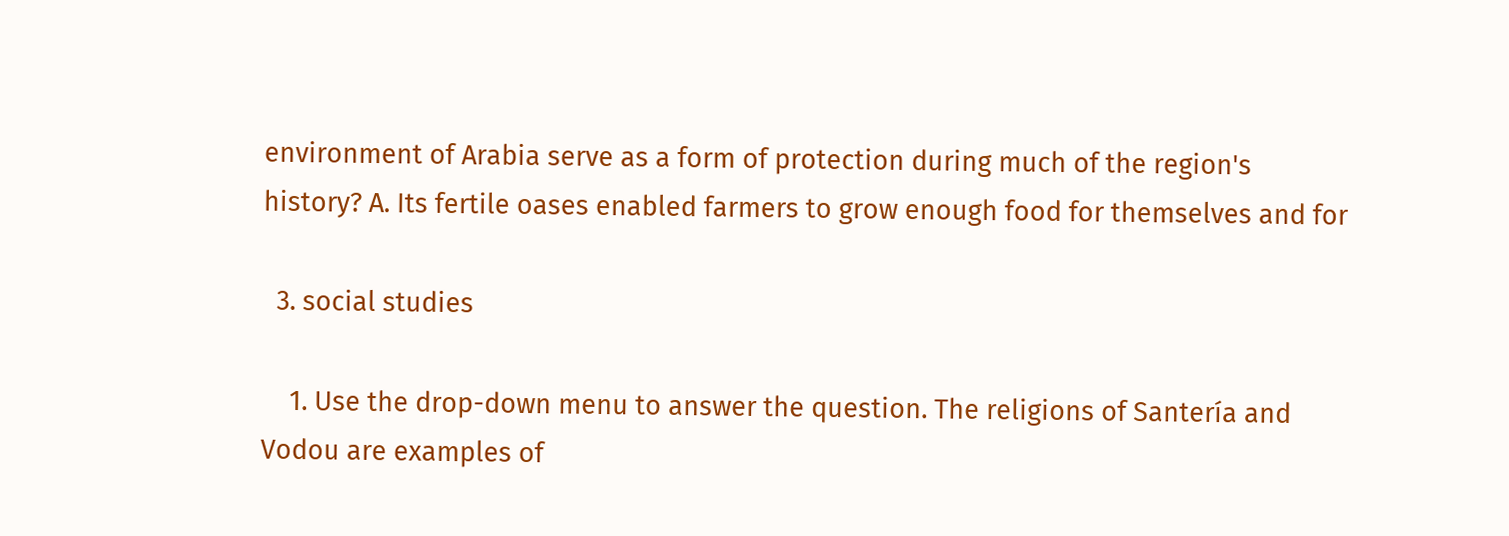environment of Arabia serve as a form of protection during much of the region's history? A. Its fertile oases enabled farmers to grow enough food for themselves and for

  3. social studies

    1. Use the drop-down menu to answer the question. The religions of Santería and Vodou are examples of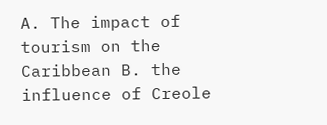A. The impact of tourism on the Caribbean B. the influence of Creole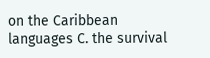on the Caribbean languages C. the survival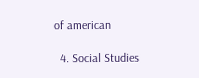of american

  4. Social Studies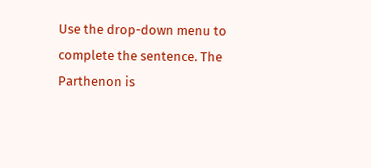Use the drop-down menu to complete the sentence. The Parthenon is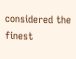considered the finest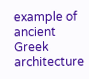example of ancient Greek architecture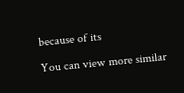because of its

You can view more similar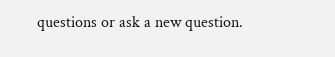questions or ask a new question.